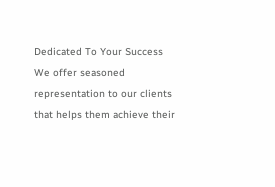Dedicated To Your Success
We offer seasoned representation to our clients that helps them achieve their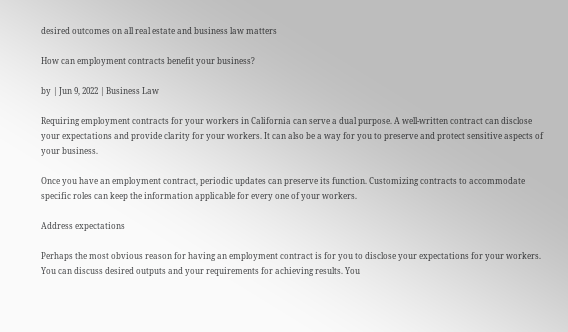desired outcomes on all real estate and business law matters

How can employment contracts benefit your business?

by | Jun 9, 2022 | Business Law

Requiring employment contracts for your workers in California can serve a dual purpose. A well-written contract can disclose your expectations and provide clarity for your workers. It can also be a way for you to preserve and protect sensitive aspects of your business.

Once you have an employment contract, periodic updates can preserve its function. Customizing contracts to accommodate specific roles can keep the information applicable for every one of your workers.

Address expectations

Perhaps the most obvious reason for having an employment contract is for you to disclose your expectations for your workers. You can discuss desired outputs and your requirements for achieving results. You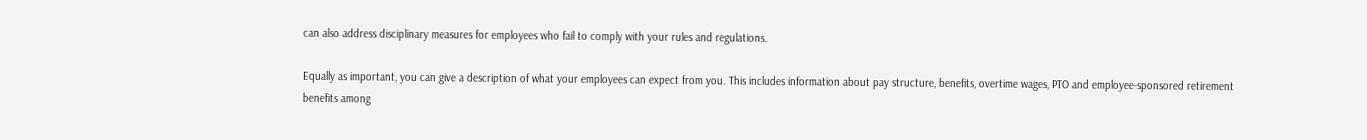can also address disciplinary measures for employees who fail to comply with your rules and regulations.

Equally as important, you can give a description of what your employees can expect from you. This includes information about pay structure, benefits, overtime wages, PTO and employee-sponsored retirement benefits among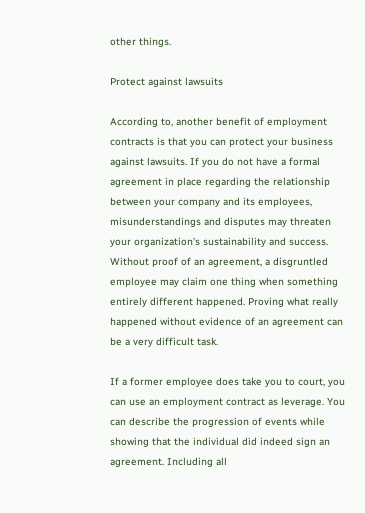other things.

Protect against lawsuits

According to, another benefit of employment contracts is that you can protect your business against lawsuits. If you do not have a formal agreement in place regarding the relationship between your company and its employees, misunderstandings and disputes may threaten your organization’s sustainability and success. Without proof of an agreement, a disgruntled employee may claim one thing when something entirely different happened. Proving what really happened without evidence of an agreement can be a very difficult task.

If a former employee does take you to court, you can use an employment contract as leverage. You can describe the progression of events while showing that the individual did indeed sign an agreement. Including all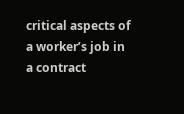critical aspects of a worker’s job in a contract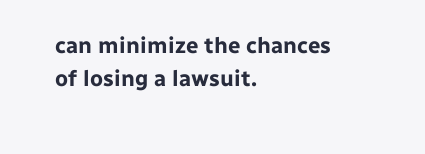can minimize the chances of losing a lawsuit.